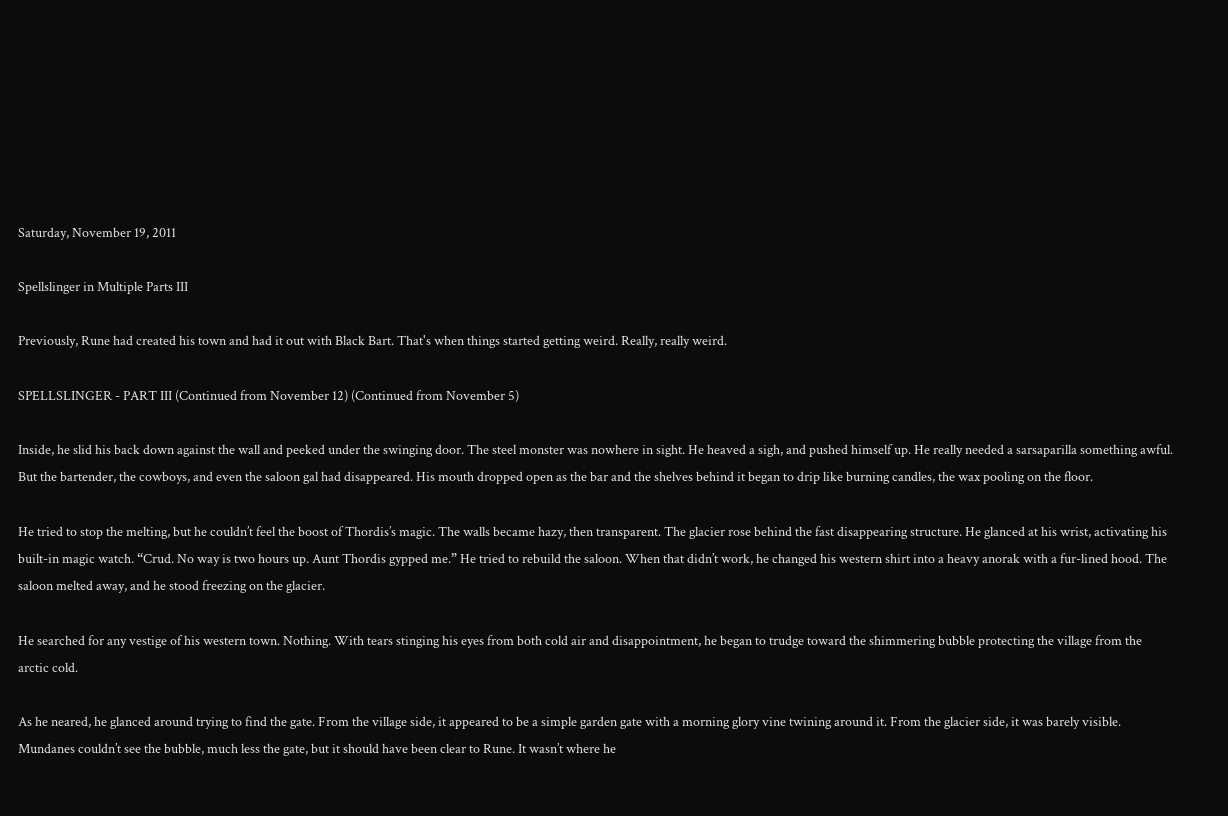Saturday, November 19, 2011

Spellslinger in Multiple Parts III

Previously, Rune had created his town and had it out with Black Bart. That's when things started getting weird. Really, really weird.

SPELLSLINGER - PART III (Continued from November 12) (Continued from November 5)

Inside, he slid his back down against the wall and peeked under the swinging door. The steel monster was nowhere in sight. He heaved a sigh, and pushed himself up. He really needed a sarsaparilla something awful. But the bartender, the cowboys, and even the saloon gal had disappeared. His mouth dropped open as the bar and the shelves behind it began to drip like burning candles, the wax pooling on the floor.

He tried to stop the melting, but he couldn’t feel the boost of Thordis’s magic. The walls became hazy, then transparent. The glacier rose behind the fast disappearing structure. He glanced at his wrist, activating his built-in magic watch. “Crud. No way is two hours up. Aunt Thordis gypped me.” He tried to rebuild the saloon. When that didn’t work, he changed his western shirt into a heavy anorak with a fur-lined hood. The saloon melted away, and he stood freezing on the glacier.

He searched for any vestige of his western town. Nothing. With tears stinging his eyes from both cold air and disappointment, he began to trudge toward the shimmering bubble protecting the village from the arctic cold.

As he neared, he glanced around trying to find the gate. From the village side, it appeared to be a simple garden gate with a morning glory vine twining around it. From the glacier side, it was barely visible. Mundanes couldn’t see the bubble, much less the gate, but it should have been clear to Rune. It wasn’t where he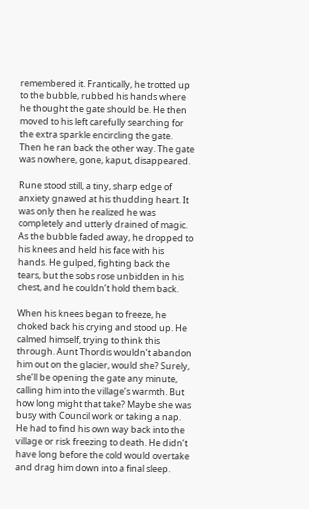remembered it. Frantically, he trotted up to the bubble, rubbed his hands where he thought the gate should be. He then moved to his left carefully searching for the extra sparkle encircling the gate. Then he ran back the other way. The gate was nowhere, gone, kaput, disappeared.

Rune stood still, a tiny, sharp edge of anxiety gnawed at his thudding heart. It was only then he realized he was completely and utterly drained of magic. As the bubble faded away, he dropped to his knees and held his face with his hands. He gulped, fighting back the tears, but the sobs rose unbidden in his chest, and he couldn’t hold them back.

When his knees began to freeze, he choked back his crying and stood up. He calmed himself, trying to think this through. Aunt Thordis wouldn’t abandon him out on the glacier, would she? Surely, she’ll be opening the gate any minute, calling him into the village’s warmth. But how long might that take? Maybe she was busy with Council work or taking a nap. He had to find his own way back into the village or risk freezing to death. He didn’t have long before the cold would overtake and drag him down into a final sleep.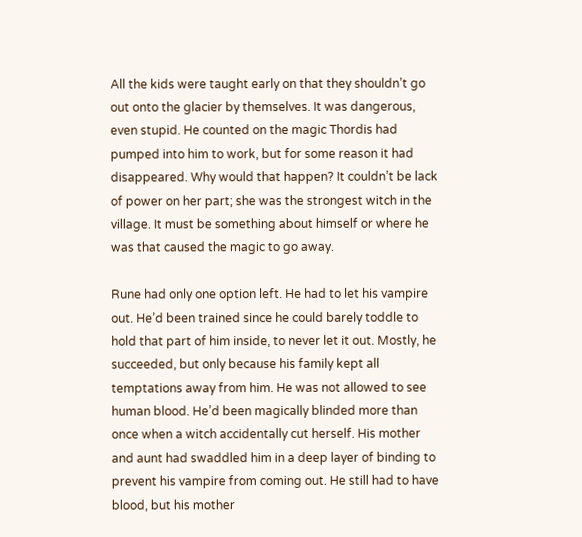All the kids were taught early on that they shouldn’t go out onto the glacier by themselves. It was dangerous, even stupid. He counted on the magic Thordis had pumped into him to work, but for some reason it had disappeared. Why would that happen? It couldn’t be lack of power on her part; she was the strongest witch in the village. It must be something about himself or where he was that caused the magic to go away.

Rune had only one option left. He had to let his vampire out. He’d been trained since he could barely toddle to hold that part of him inside, to never let it out. Mostly, he succeeded, but only because his family kept all temptations away from him. He was not allowed to see human blood. He’d been magically blinded more than once when a witch accidentally cut herself. His mother and aunt had swaddled him in a deep layer of binding to prevent his vampire from coming out. He still had to have blood, but his mother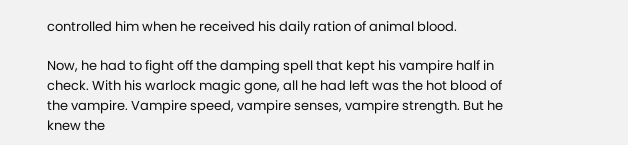controlled him when he received his daily ration of animal blood.

Now, he had to fight off the damping spell that kept his vampire half in check. With his warlock magic gone, all he had left was the hot blood of the vampire. Vampire speed, vampire senses, vampire strength. But he knew the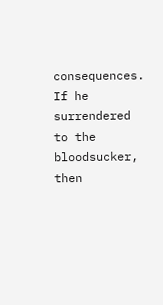consequences. If he surrendered to the bloodsucker, then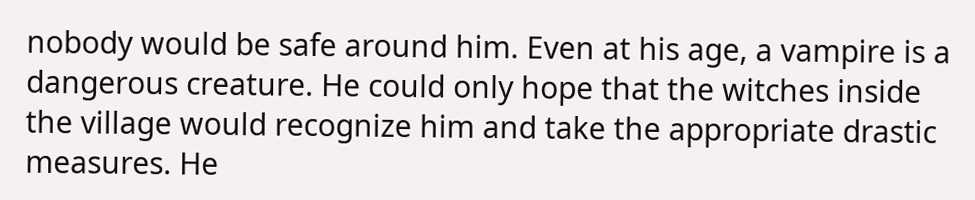nobody would be safe around him. Even at his age, a vampire is a dangerous creature. He could only hope that the witches inside the village would recognize him and take the appropriate drastic measures. He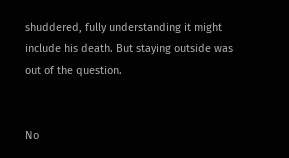shuddered, fully understanding it might include his death. But staying outside was out of the question.


No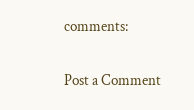comments:

Post a Comment